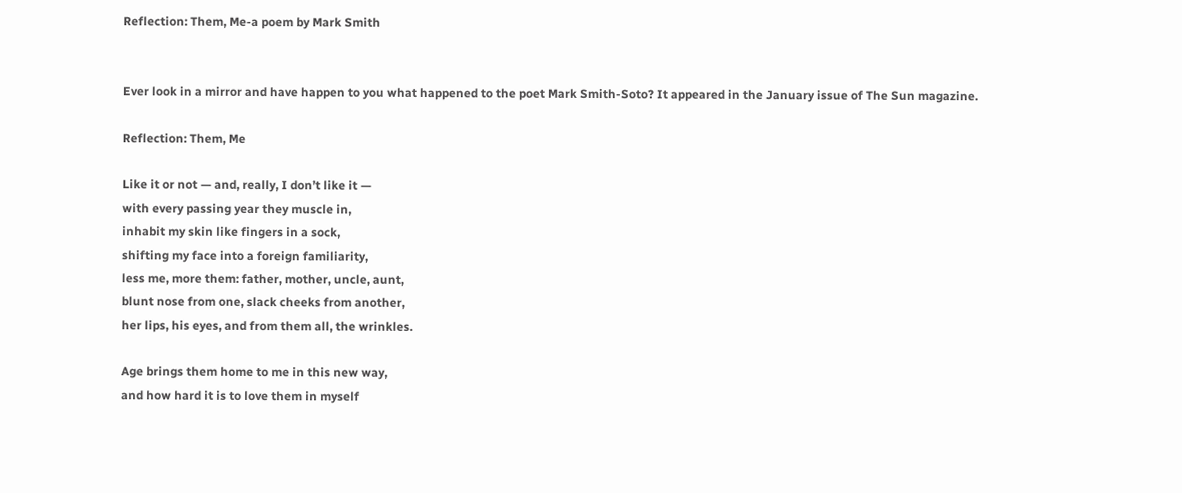Reflection: Them, Me-a poem by Mark Smith


Ever look in a mirror and have happen to you what happened to the poet Mark Smith-Soto? It appeared in the January issue of The Sun magazine.

Reflection: Them, Me

Like it or not — and, really, I don’t like it —
with every passing year they muscle in,
inhabit my skin like fingers in a sock,
shifting my face into a foreign familiarity,
less me, more them: father, mother, uncle, aunt,
blunt nose from one, slack cheeks from another,
her lips, his eyes, and from them all, the wrinkles.

Age brings them home to me in this new way,
and how hard it is to love them in myself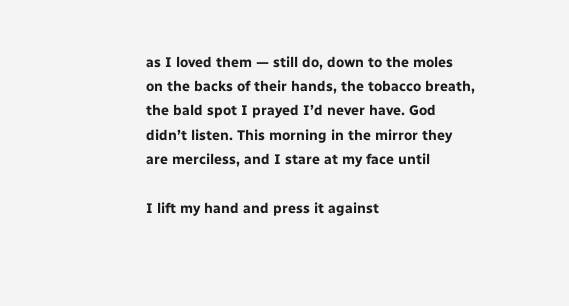as I loved them — still do, down to the moles
on the backs of their hands, the tobacco breath,
the bald spot I prayed I’d never have. God
didn’t listen. This morning in the mirror they
are merciless, and I stare at my face until

I lift my hand and press it against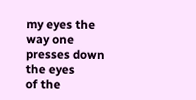my eyes the way one presses down the eyes
of the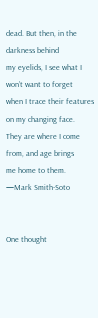dead. But then, in the darkness behind
my eyelids, I see what I won’t want to forget
when I trace their features on my changing face.
They are where I come from, and age brings
me home to them.
—Mark Smith-Soto


One thought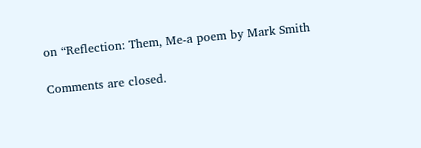on “Reflection: Them, Me-a poem by Mark Smith

Comments are closed.